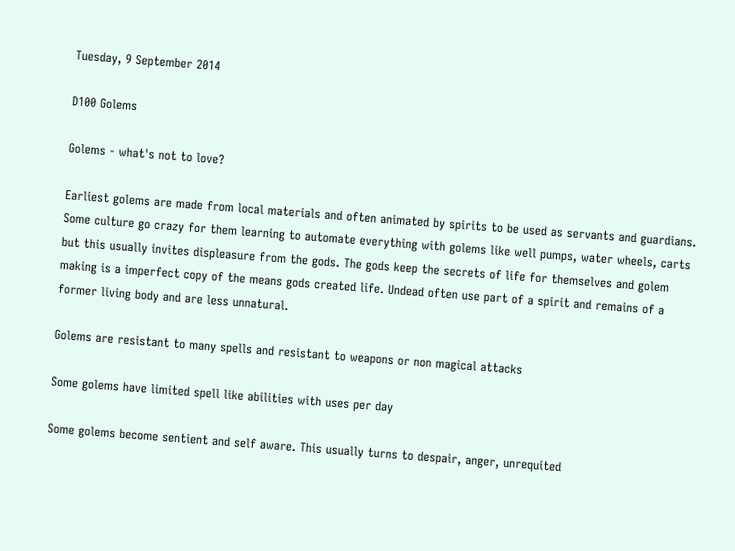Tuesday, 9 September 2014

D100 Golems

Golems - what's not to love?

Earliest golems are made from local materials and often animated by spirits to be used as servants and guardians. Some culture go crazy for them learning to automate everything with golems like well pumps, water wheels, carts but this usually invites displeasure from the gods. The gods keep the secrets of life for themselves and golem making is a imperfect copy of the means gods created life. Undead often use part of a spirit and remains of a former living body and are less unnatural.

Golems are resistant to many spells and resistant to weapons or non magical attacks

Some golems have limited spell like abilities with uses per day

Some golems become sentient and self aware. This usually turns to despair, anger, unrequited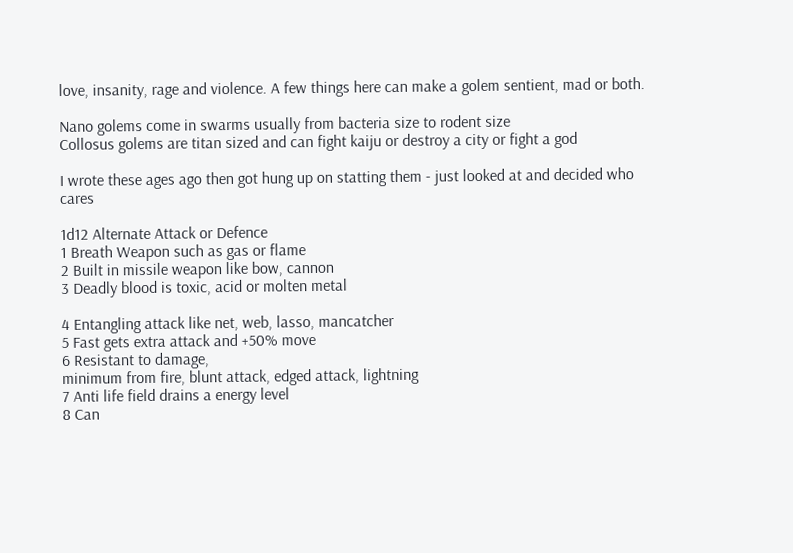love, insanity, rage and violence. A few things here can make a golem sentient, mad or both.

Nano golems come in swarms usually from bacteria size to rodent size
Collosus golems are titan sized and can fight kaiju or destroy a city or fight a god

I wrote these ages ago then got hung up on statting them - just looked at and decided who cares

1d12 Alternate Attack or Defence
1 Breath Weapon such as gas or flame
2 Built in missile weapon like bow, cannon
3 Deadly blood is toxic, acid or molten metal

4 Entangling attack like net, web, lasso, mancatcher
5 Fast gets extra attack and +50% move
6 Resistant to damage,
minimum from fire, blunt attack, edged attack, lightning
7 Anti life field drains a energy level
8 Can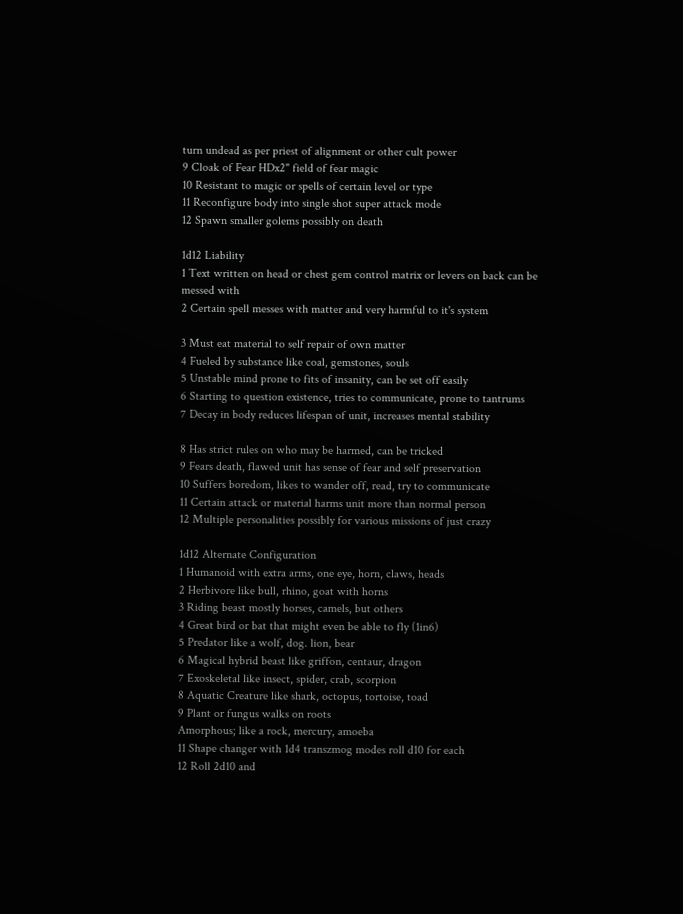turn undead as per priest of alignment or other cult power
9 Cloak of Fear HDx2" field of fear magic
10 Resistant to magic or spells of certain level or type
11 Reconfigure body into single shot super attack mode
12 Spawn smaller golems possibly on death

1d12 Liability
1 Text written on head or chest gem control matrix or levers on back can be messed with
2 Certain spell messes with matter and very harmful to it's system

3 Must eat material to self repair of own matter
4 Fueled by substance like coal, gemstones, souls
5 Unstable mind prone to fits of insanity, can be set off easily
6 Starting to question existence, tries to communicate, prone to tantrums
7 Decay in body reduces lifespan of unit, increases mental stability

8 Has strict rules on who may be harmed, can be tricked
9 Fears death, flawed unit has sense of fear and self preservation
10 Suffers boredom, likes to wander off, read, try to communicate
11 Certain attack or material harms unit more than normal person
12 Multiple personalities possibly for various missions of just crazy

1d12 Alternate Configuration
1 Humanoid with extra arms, one eye, horn, claws, heads
2 Herbivore like bull, rhino, goat with horns
3 Riding beast mostly horses, camels, but others
4 Great bird or bat that might even be able to fly (1in6)
5 Predator like a wolf, dog. lion, bear
6 Magical hybrid beast like griffon, centaur, dragon
7 Exoskeletal like insect, spider, crab, scorpion
8 Aquatic Creature like shark, octopus, tortoise, toad
9 Plant or fungus walks on roots
Amorphous; like a rock, mercury, amoeba
11 Shape changer with 1d4 transzmog modes roll d10 for each
12 Roll 2d10 and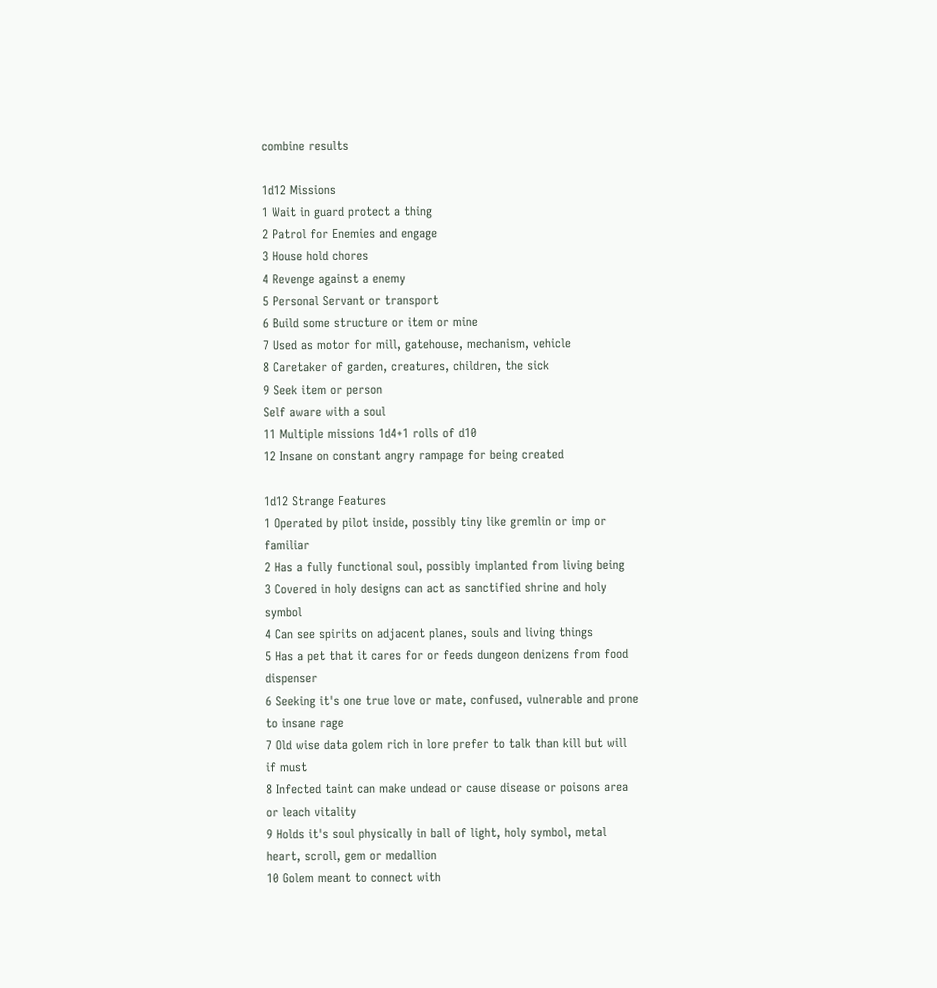combine results

1d12 Missions
1 Wait in guard protect a thing
2 Patrol for Enemies and engage
3 House hold chores
4 Revenge against a enemy
5 Personal Servant or transport
6 Build some structure or item or mine
7 Used as motor for mill, gatehouse, mechanism, vehicle
8 Caretaker of garden, creatures, children, the sick
9 Seek item or person
Self aware with a soul
11 Multiple missions 1d4+1 rolls of d10
12 Insane on constant angry rampage for being created

1d12 Strange Features
1 Operated by pilot inside, possibly tiny like gremlin or imp or familiar
2 Has a fully functional soul, possibly implanted from living being
3 Covered in holy designs can act as sanctified shrine and holy symbol
4 Can see spirits on adjacent planes, souls and living things
5 Has a pet that it cares for or feeds dungeon denizens from food dispenser
6 Seeking it's one true love or mate, confused, vulnerable and prone to insane rage
7 Old wise data golem rich in lore prefer to talk than kill but will if must
8 Infected taint can make undead or cause disease or poisons area or leach vitality
9 Holds it's soul physically in ball of light, holy symbol, metal heart, scroll, gem or medallion
10 Golem meant to connect with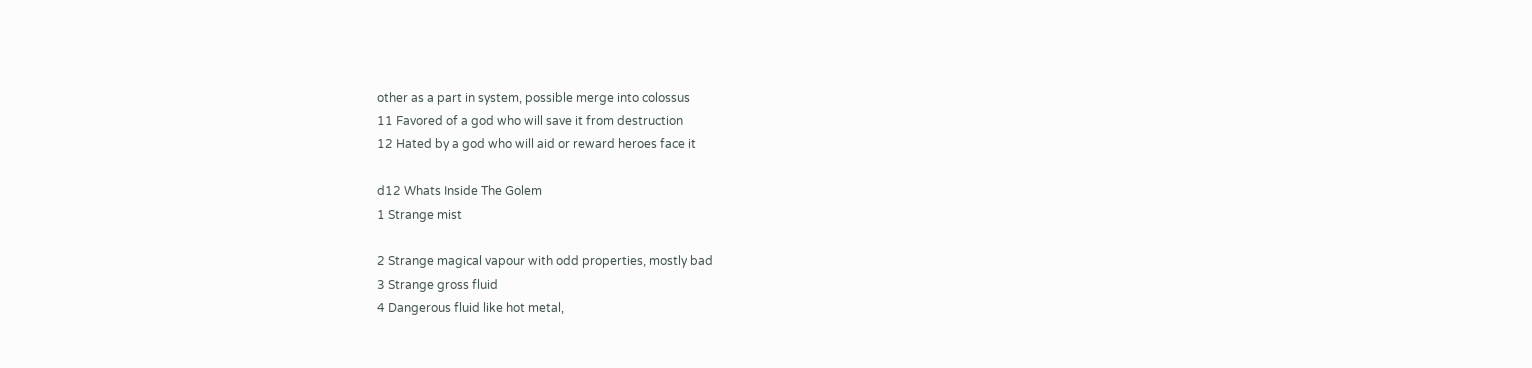other as a part in system, possible merge into colossus
11 Favored of a god who will save it from destruction
12 Hated by a god who will aid or reward heroes face it

d12 Whats Inside The Golem
1 Strange mist

2 Strange magical vapour with odd properties, mostly bad
3 Strange gross fluid
4 Dangerous fluid like hot metal,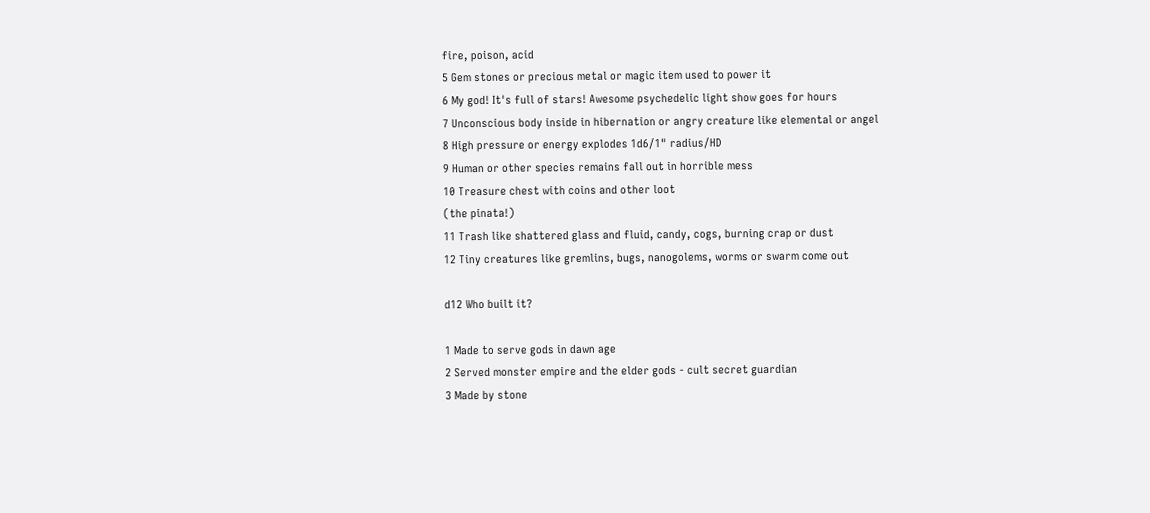fire, poison, acid
5 Gem stones or precious metal or magic item used to power it
6 My god! It's full of stars! Awesome psychedelic light show goes for hours
7 Unconscious body inside in hibernation or angry creature like elemental or angel
8 High pressure or energy explodes 1d6/1" radius/HD
9 Human or other species remains fall out in horrible mess
10 Treasure chest with coins and other loot
(the pinata!)
11 Trash like shattered glass and fluid, candy, cogs, burning crap or dust
12 Tiny creatures like gremlins, bugs, nanogolems, worms or swarm come out

d12 Who built it?

1 Made to serve gods in dawn age
2 Served monster empire and the elder gods - cult secret guardian
3 Made by stone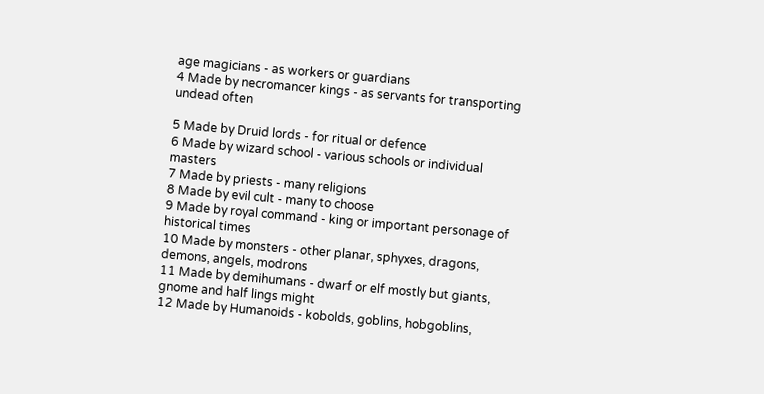age magicians - as workers or guardians
4 Made by necromancer kings - as servants for transporting undead often

5 Made by Druid lords - for ritual or defence
6 Made by wizard school - various schools or individual masters
7 Made by priests - many religions
8 Made by evil cult - many to choose
9 Made by royal command - king or important personage of historical times
10 Made by monsters - other planar, sphyxes, dragons, demons, angels, modrons
11 Made by demihumans - dwarf or elf mostly but giants, gnome and half lings might
12 Made by Humanoids - kobolds, goblins, hobgoblins,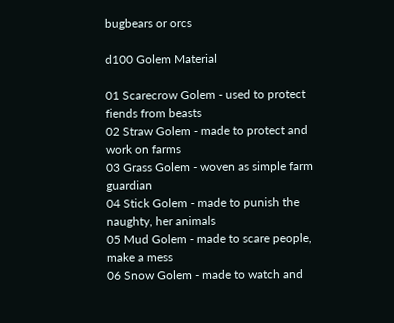bugbears or orcs

d100 Golem Material

01 Scarecrow Golem - used to protect fiends from beasts
02 Straw Golem - made to protect and work on farms
03 Grass Golem - woven as simple farm guardian
04 Stick Golem - made to punish the naughty, her animals
05 Mud Golem - made to scare people, make a mess
06 Snow Golem - made to watch and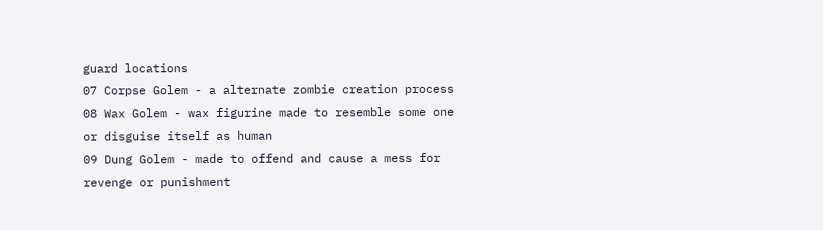guard locations
07 Corpse Golem - a alternate zombie creation process
08 Wax Golem - wax figurine made to resemble some one or disguise itself as human
09 Dung Golem - made to offend and cause a mess for revenge or punishment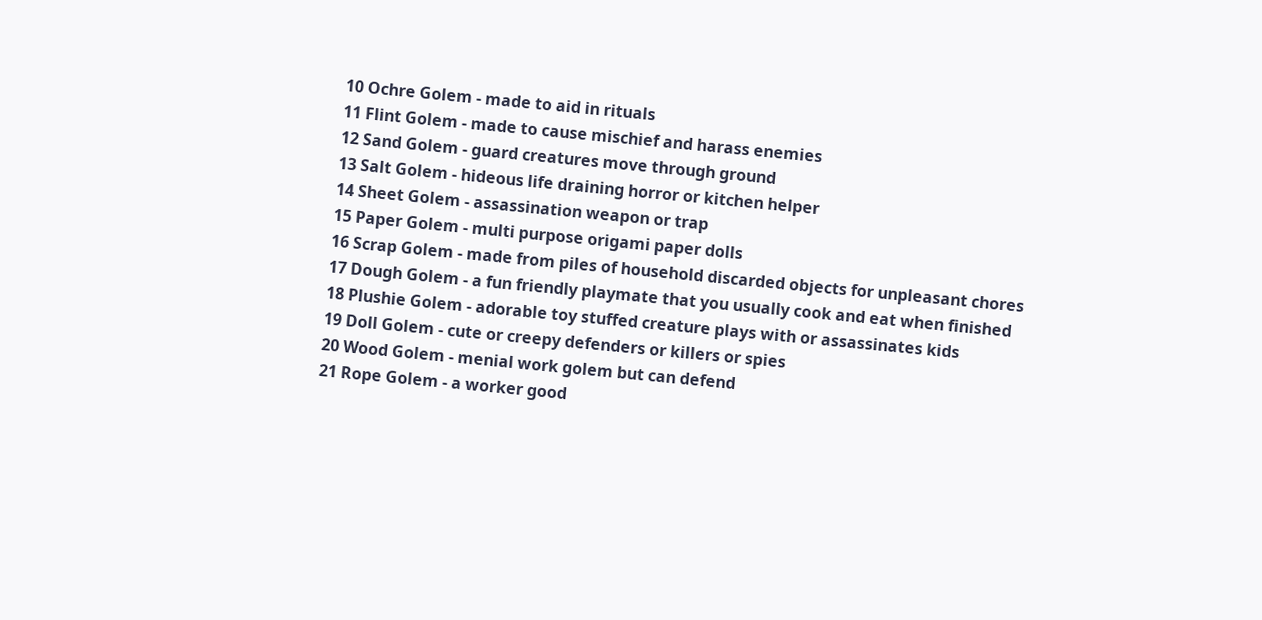10 Ochre Golem - made to aid in rituals
11 Flint Golem - made to cause mischief and harass enemies
12 Sand Golem - guard creatures move through ground
13 Salt Golem - hideous life draining horror or kitchen helper
14 Sheet Golem - assassination weapon or trap
15 Paper Golem - multi purpose origami paper dolls
16 Scrap Golem - made from piles of household discarded objects for unpleasant chores
17 Dough Golem - a fun friendly playmate that you usually cook and eat when finished
18 Plushie Golem - adorable toy stuffed creature plays with or assassinates kids
19 Doll Golem - cute or creepy defenders or killers or spies
20 Wood Golem - menial work golem but can defend
21 Rope Golem - a worker good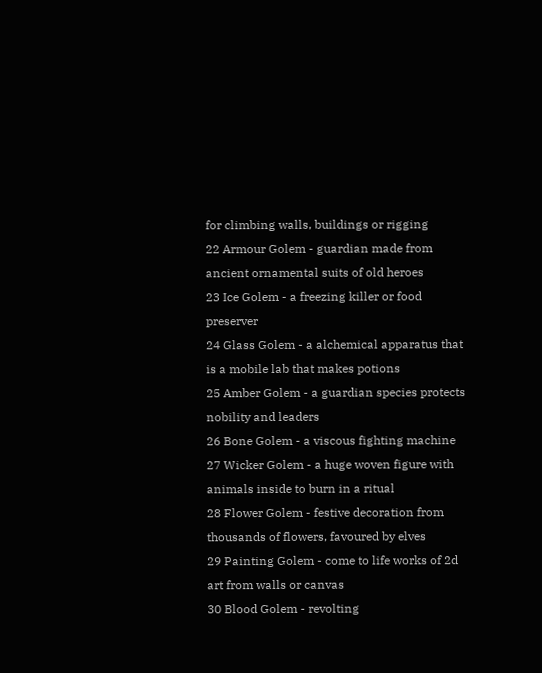for climbing walls, buildings or rigging
22 Armour Golem - guardian made from ancient ornamental suits of old heroes
23 Ice Golem - a freezing killer or food preserver
24 Glass Golem - a alchemical apparatus that is a mobile lab that makes potions
25 Amber Golem - a guardian species protects nobility and leaders
26 Bone Golem - a viscous fighting machine
27 Wicker Golem - a huge woven figure with animals inside to burn in a ritual
28 Flower Golem - festive decoration from thousands of flowers, favoured by elves
29 Painting Golem - come to life works of 2d art from walls or canvas
30 Blood Golem - revolting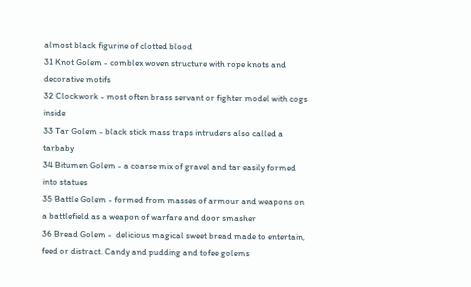almost black figurine of clotted blood
31 Knot Golem - comblex woven structure with rope knots and decorative motifs
32 Clockwork - most often brass servant or fighter model with cogs inside
33 Tar Golem - black stick mass traps intruders also called a tarbaby
34 Bitumen Golem - a coarse mix of gravel and tar easily formed into statues
35 Battle Golem - formed from masses of armour and weapons on a battlefield as a weapon of warfare and door smasher
36 Bread Golem -  delicious magical sweet bread made to entertain, feed or distract. Candy and pudding and tofee golems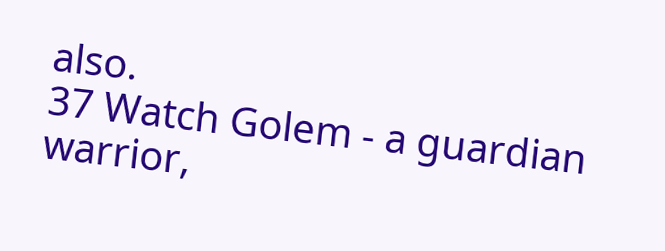also.
37 Watch Golem - a guardian warrior,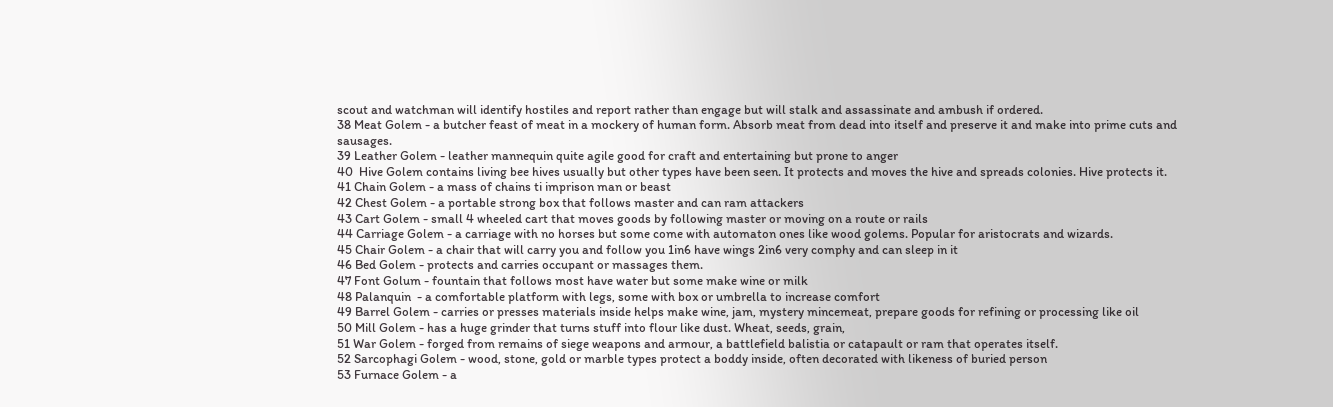scout and watchman will identify hostiles and report rather than engage but will stalk and assassinate and ambush if ordered.
38 Meat Golem - a butcher feast of meat in a mockery of human form. Absorb meat from dead into itself and preserve it and make into prime cuts and sausages.
39 Leather Golem - leather mannequin quite agile good for craft and entertaining but prone to anger
40  Hive Golem contains living bee hives usually but other types have been seen. It protects and moves the hive and spreads colonies. Hive protects it.
41 Chain Golem - a mass of chains ti imprison man or beast
42 Chest Golem - a portable strong box that follows master and can ram attackers
43 Cart Golem - small 4 wheeled cart that moves goods by following master or moving on a route or rails
44 Carriage Golem - a carriage with no horses but some come with automaton ones like wood golems. Popular for aristocrats and wizards.
45 Chair Golem - a chair that will carry you and follow you 1in6 have wings 2in6 very comphy and can sleep in it
46 Bed Golem - protects and carries occupant or massages them.
47 Font Golum - fountain that follows most have water but some make wine or milk
48 Palanquin  - a comfortable platform with legs, some with box or umbrella to increase comfort
49 Barrel Golem - carries or presses materials inside helps make wine, jam, mystery mincemeat, prepare goods for refining or processing like oil
50 Mill Golem - has a huge grinder that turns stuff into flour like dust. Wheat, seeds, grain,
51 War Golem - forged from remains of siege weapons and armour, a battlefield balistia or catapault or ram that operates itself.
52 Sarcophagi Golem - wood, stone, gold or marble types protect a boddy inside, often decorated with likeness of buried person
53 Furnace Golem - a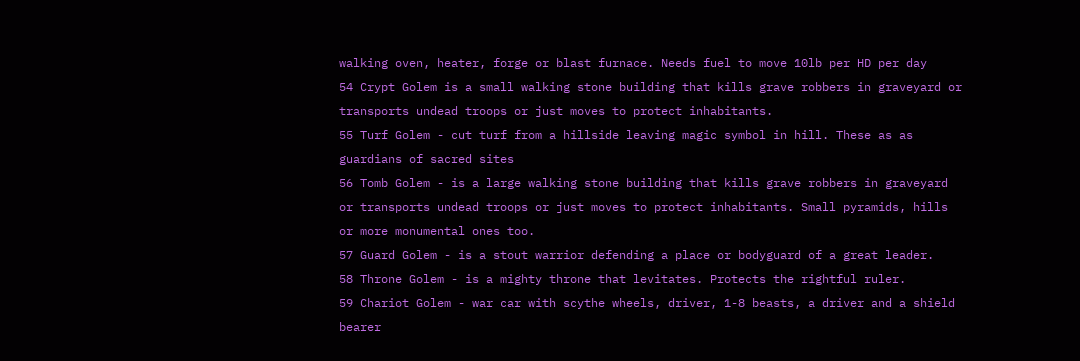walking oven, heater, forge or blast furnace. Needs fuel to move 10lb per HD per day
54 Crypt Golem is a small walking stone building that kills grave robbers in graveyard or transports undead troops or just moves to protect inhabitants.
55 Turf Golem - cut turf from a hillside leaving magic symbol in hill. These as as guardians of sacred sites
56 Tomb Golem - is a large walking stone building that kills grave robbers in graveyard or transports undead troops or just moves to protect inhabitants. Small pyramids, hills or more monumental ones too.
57 Guard Golem - is a stout warrior defending a place or bodyguard of a great leader.
58 Throne Golem - is a mighty throne that levitates. Protects the rightful ruler.
59 Chariot Golem - war car with scythe wheels, driver, 1-8 beasts, a driver and a shield bearer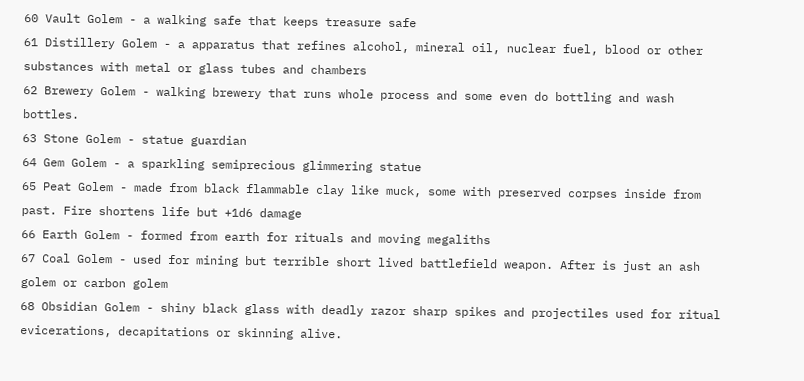60 Vault Golem - a walking safe that keeps treasure safe
61 Distillery Golem - a apparatus that refines alcohol, mineral oil, nuclear fuel, blood or other substances with metal or glass tubes and chambers
62 Brewery Golem - walking brewery that runs whole process and some even do bottling and wash bottles.
63 Stone Golem - statue guardian
64 Gem Golem - a sparkling semiprecious glimmering statue
65 Peat Golem - made from black flammable clay like muck, some with preserved corpses inside from past. Fire shortens life but +1d6 damage
66 Earth Golem - formed from earth for rituals and moving megaliths
67 Coal Golem - used for mining but terrible short lived battlefield weapon. After is just an ash golem or carbon golem
68 Obsidian Golem - shiny black glass with deadly razor sharp spikes and projectiles used for ritual evicerations, decapitations or skinning alive.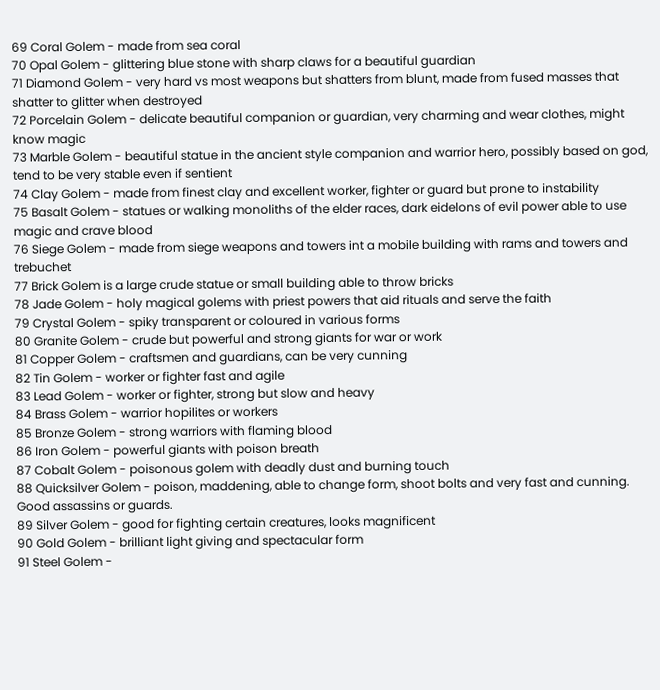69 Coral Golem - made from sea coral
70 Opal Golem - glittering blue stone with sharp claws for a beautiful guardian
71 Diamond Golem - very hard vs most weapons but shatters from blunt, made from fused masses that shatter to glitter when destroyed
72 Porcelain Golem - delicate beautiful companion or guardian, very charming and wear clothes, might know magic
73 Marble Golem - beautiful statue in the ancient style companion and warrior hero, possibly based on god, tend to be very stable even if sentient
74 Clay Golem - made from finest clay and excellent worker, fighter or guard but prone to instability
75 Basalt Golem - statues or walking monoliths of the elder races, dark eidelons of evil power able to use magic and crave blood
76 Siege Golem - made from siege weapons and towers int a mobile building with rams and towers and trebuchet
77 Brick Golem is a large crude statue or small building able to throw bricks
78 Jade Golem - holy magical golems with priest powers that aid rituals and serve the faith
79 Crystal Golem - spiky transparent or coloured in various forms
80 Granite Golem - crude but powerful and strong giants for war or work
81 Copper Golem - craftsmen and guardians, can be very cunning
82 Tin Golem - worker or fighter fast and agile
83 Lead Golem - worker or fighter, strong but slow and heavy
84 Brass Golem - warrior hopilites or workers
85 Bronze Golem - strong warriors with flaming blood
86 Iron Golem - powerful giants with poison breath
87 Cobalt Golem - poisonous golem with deadly dust and burning touch
88 Quicksilver Golem - poison, maddening, able to change form, shoot bolts and very fast and cunning. Good assassins or guards.
89 Silver Golem - good for fighting certain creatures, looks magnificent
90 Gold Golem - brilliant light giving and spectacular form
91 Steel Golem -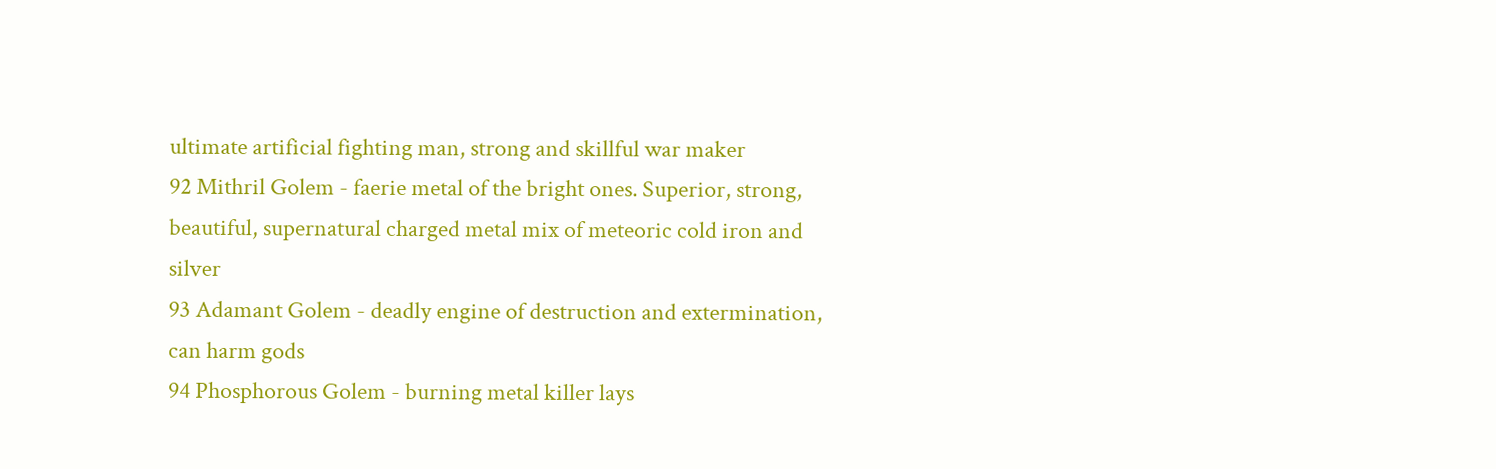ultimate artificial fighting man, strong and skillful war maker
92 Mithril Golem - faerie metal of the bright ones. Superior, strong, beautiful, supernatural charged metal mix of meteoric cold iron and silver
93 Adamant Golem - deadly engine of destruction and extermination, can harm gods
94 Phosphorous Golem - burning metal killer lays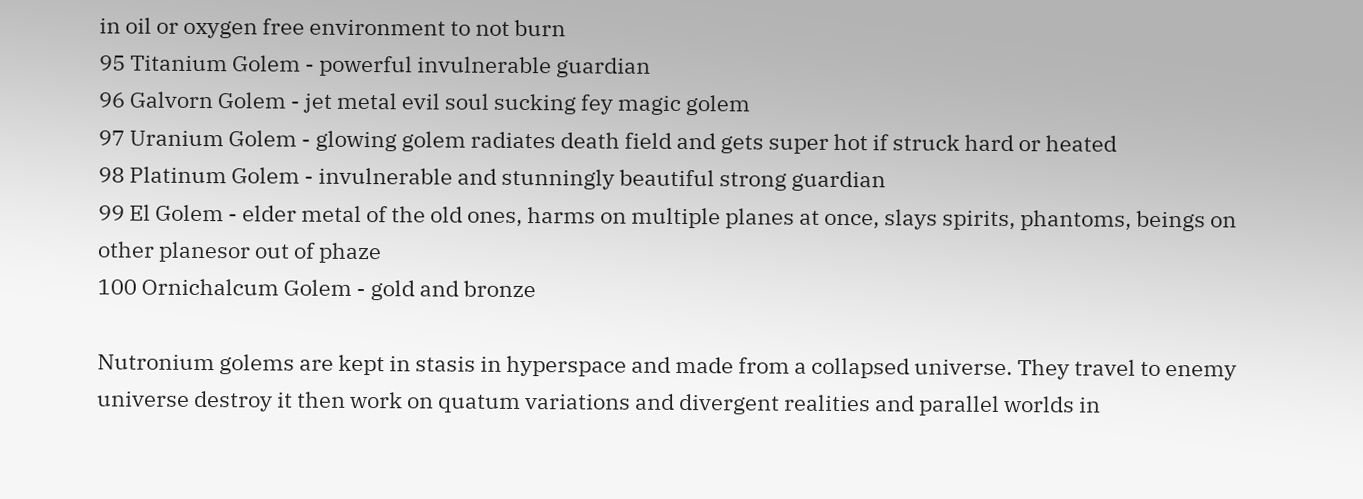in oil or oxygen free environment to not burn
95 Titanium Golem - powerful invulnerable guardian
96 Galvorn Golem - jet metal evil soul sucking fey magic golem
97 Uranium Golem - glowing golem radiates death field and gets super hot if struck hard or heated
98 Platinum Golem - invulnerable and stunningly beautiful strong guardian
99 El Golem - elder metal of the old ones, harms on multiple planes at once, slays spirits, phantoms, beings on other planesor out of phaze
100 Ornichalcum Golem - gold and bronze

Nutronium golems are kept in stasis in hyperspace and made from a collapsed universe. They travel to enemy universe destroy it then work on quatum variations and divergent realities and parallel worlds in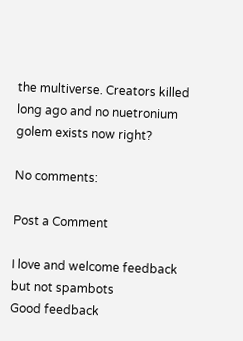the multiverse. Creators killed long ago and no nuetronium golem exists now right?

No comments:

Post a Comment

I love and welcome feedback but not spambots
Good feedback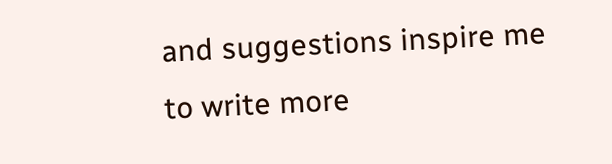and suggestions inspire me to write more